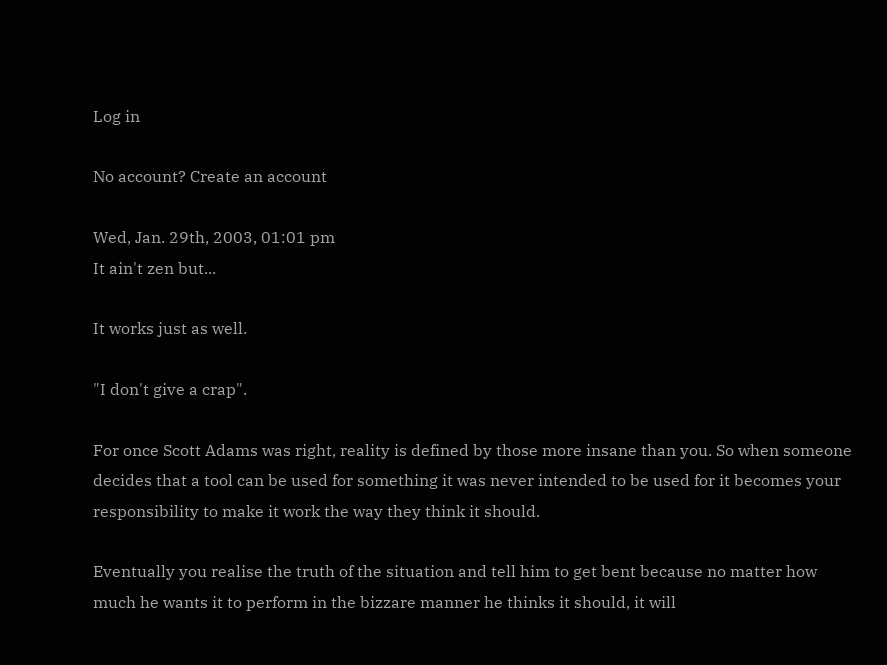Log in

No account? Create an account

Wed, Jan. 29th, 2003, 01:01 pm
It ain't zen but...

It works just as well.

"I don't give a crap".

For once Scott Adams was right, reality is defined by those more insane than you. So when someone decides that a tool can be used for something it was never intended to be used for it becomes your responsibility to make it work the way they think it should.

Eventually you realise the truth of the situation and tell him to get bent because no matter how much he wants it to perform in the bizzare manner he thinks it should, it will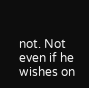not. Not even if he wishes on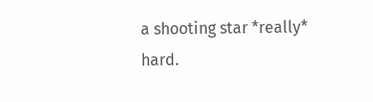a shooting star *really* hard.